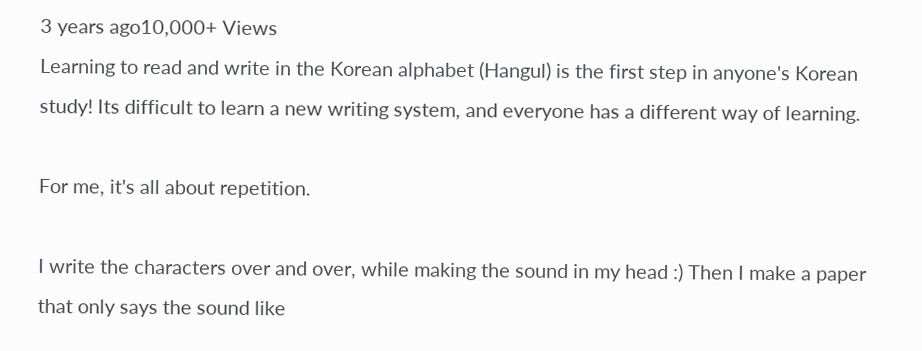3 years ago10,000+ Views
Learning to read and write in the Korean alphabet (Hangul) is the first step in anyone's Korean study! Its difficult to learn a new writing system, and everyone has a different way of learning.

For me, it's all about repetition.

I write the characters over and over, while making the sound in my head :) Then I make a paper that only says the sound like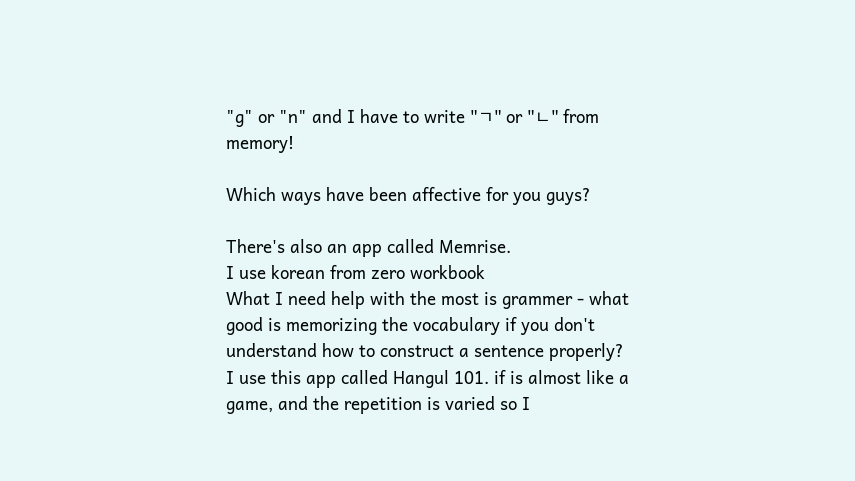"g" or "n" and I have to write "ㄱ" or "ㄴ" from memory!

Which ways have been affective for you guys?

There's also an app called Memrise.
I use korean from zero workbook
What I need help with the most is grammer - what good is memorizing the vocabulary if you don't understand how to construct a sentence properly?
I use this app called Hangul 101. if is almost like a game, and the repetition is varied so I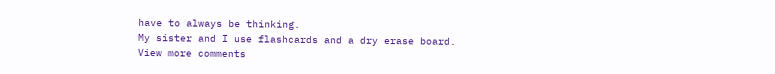have to always be thinking.
My sister and I use flashcards and a dry erase board.
View more comments